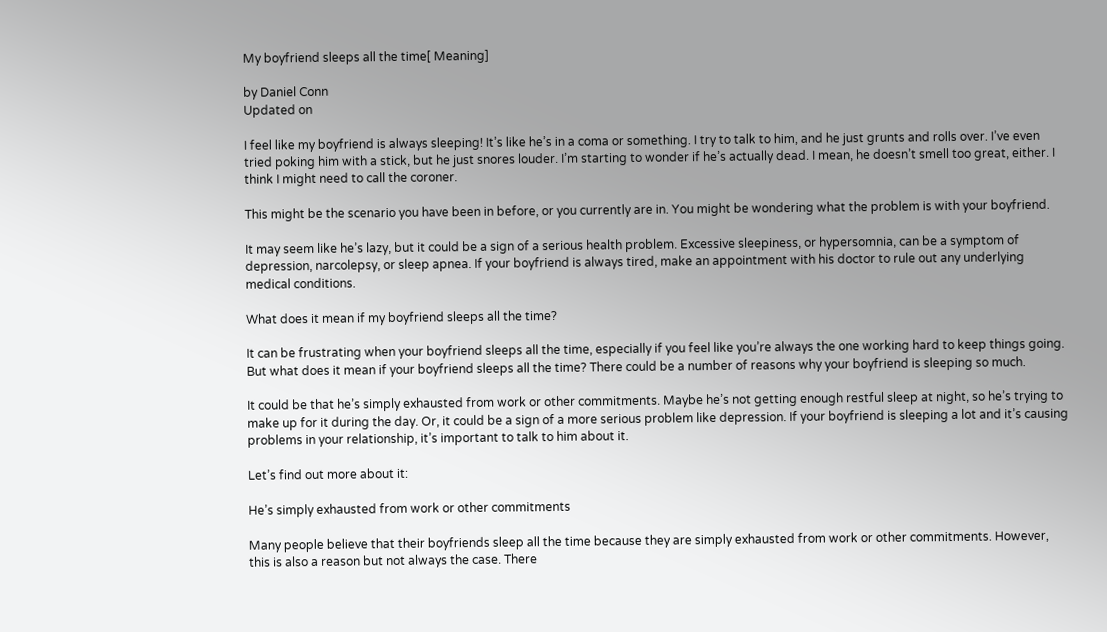My boyfriend sleeps all the time[ Meaning]

by Daniel Conn
Updated on

I feel like my boyfriend is always sleeping! It’s like he’s in a coma or something. I try to talk to him, and he just grunts and rolls over. I’ve even tried poking him with a stick, but he just snores louder. I’m starting to wonder if he’s actually dead. I mean, he doesn’t smell too great, either. I think I might need to call the coroner.

This might be the scenario you have been in before, or you currently are in. You might be wondering what the problem is with your boyfriend.

It may seem like he’s lazy, but it could be a sign of a serious health problem. Excessive sleepiness, or hypersomnia, can be a symptom of depression, narcolepsy, or sleep apnea. If your boyfriend is always tired, make an appointment with his doctor to rule out any underlying medical conditions.

What does it mean if my boyfriend sleeps all the time?

It can be frustrating when your boyfriend sleeps all the time, especially if you feel like you’re always the one working hard to keep things going. But what does it mean if your boyfriend sleeps all the time? There could be a number of reasons why your boyfriend is sleeping so much.

It could be that he’s simply exhausted from work or other commitments. Maybe he’s not getting enough restful sleep at night, so he’s trying to make up for it during the day. Or, it could be a sign of a more serious problem like depression. If your boyfriend is sleeping a lot and it’s causing problems in your relationship, it’s important to talk to him about it.

Let’s find out more about it:

He’s simply exhausted from work or other commitments

Many people believe that their boyfriends sleep all the time because they are simply exhausted from work or other commitments. However, this is also a reason but not always the case. There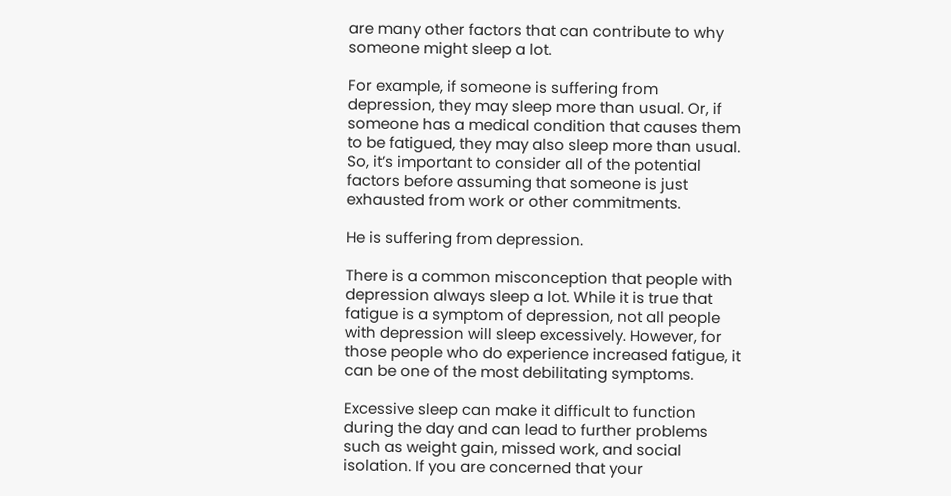are many other factors that can contribute to why someone might sleep a lot.

For example, if someone is suffering from depression, they may sleep more than usual. Or, if someone has a medical condition that causes them to be fatigued, they may also sleep more than usual. So, it’s important to consider all of the potential factors before assuming that someone is just exhausted from work or other commitments.

He is suffering from depression.

There is a common misconception that people with depression always sleep a lot. While it is true that fatigue is a symptom of depression, not all people with depression will sleep excessively. However, for those people who do experience increased fatigue, it can be one of the most debilitating symptoms.

Excessive sleep can make it difficult to function during the day and can lead to further problems such as weight gain, missed work, and social isolation. If you are concerned that your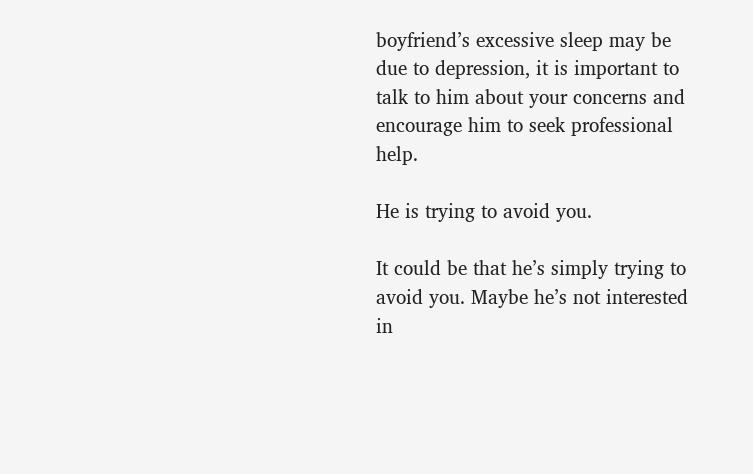boyfriend’s excessive sleep may be due to depression, it is important to talk to him about your concerns and encourage him to seek professional help.

He is trying to avoid you.

It could be that he’s simply trying to avoid you. Maybe he’s not interested in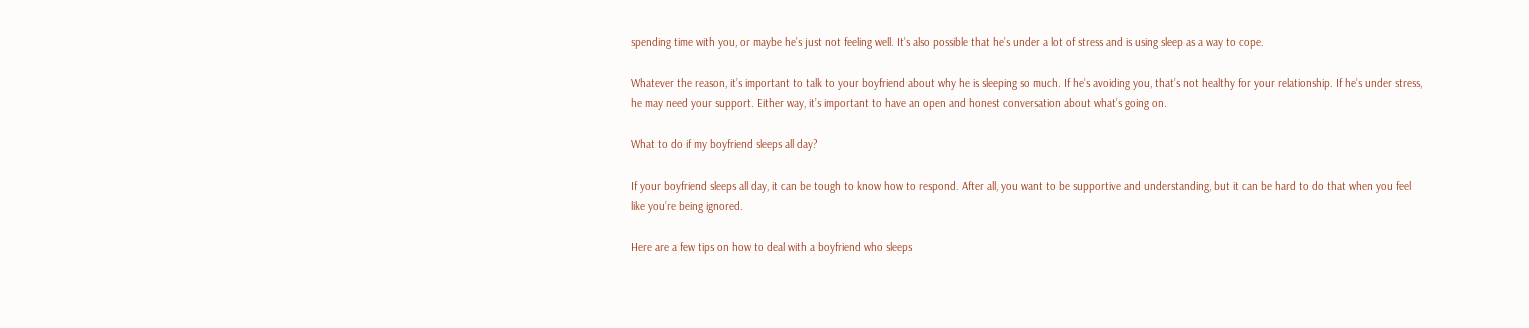spending time with you, or maybe he’s just not feeling well. It’s also possible that he’s under a lot of stress and is using sleep as a way to cope.

Whatever the reason, it’s important to talk to your boyfriend about why he is sleeping so much. If he’s avoiding you, that’s not healthy for your relationship. If he’s under stress, he may need your support. Either way, it’s important to have an open and honest conversation about what’s going on.

What to do if my boyfriend sleeps all day?

If your boyfriend sleeps all day, it can be tough to know how to respond. After all, you want to be supportive and understanding, but it can be hard to do that when you feel like you’re being ignored.

Here are a few tips on how to deal with a boyfriend who sleeps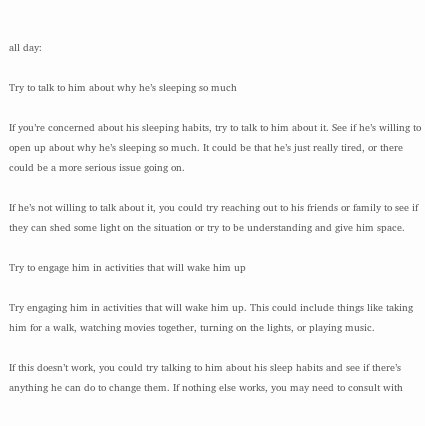all day:

Try to talk to him about why he’s sleeping so much

If you’re concerned about his sleeping habits, try to talk to him about it. See if he’s willing to open up about why he’s sleeping so much. It could be that he’s just really tired, or there could be a more serious issue going on.

If he’s not willing to talk about it, you could try reaching out to his friends or family to see if they can shed some light on the situation or try to be understanding and give him space.

Try to engage him in activities that will wake him up

Try engaging him in activities that will wake him up. This could include things like taking him for a walk, watching movies together, turning on the lights, or playing music.

If this doesn’t work, you could try talking to him about his sleep habits and see if there’s anything he can do to change them. If nothing else works, you may need to consult with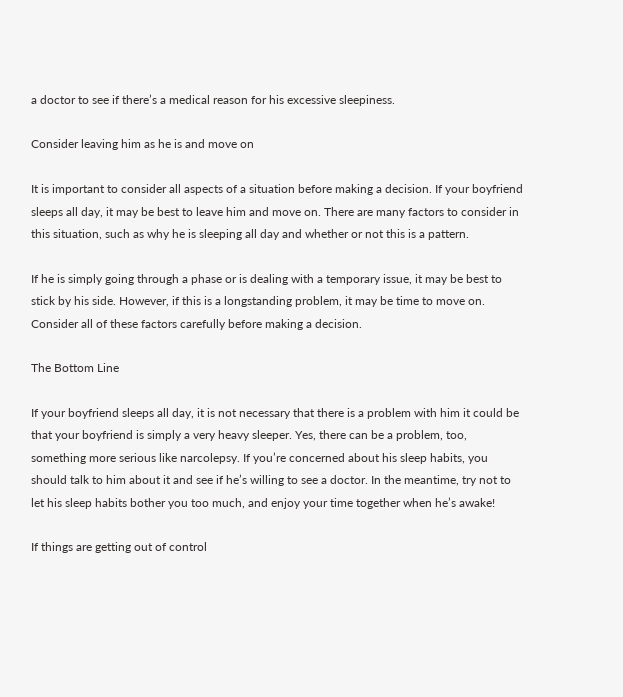a doctor to see if there’s a medical reason for his excessive sleepiness.

Consider leaving him as he is and move on

It is important to consider all aspects of a situation before making a decision. If your boyfriend sleeps all day, it may be best to leave him and move on. There are many factors to consider in this situation, such as why he is sleeping all day and whether or not this is a pattern.

If he is simply going through a phase or is dealing with a temporary issue, it may be best to stick by his side. However, if this is a longstanding problem, it may be time to move on. Consider all of these factors carefully before making a decision.

The Bottom Line

If your boyfriend sleeps all day, it is not necessary that there is a problem with him it could be that your boyfriend is simply a very heavy sleeper. Yes, there can be a problem, too, something more serious like narcolepsy. If you’re concerned about his sleep habits, you should talk to him about it and see if he’s willing to see a doctor. In the meantime, try not to let his sleep habits bother you too much, and enjoy your time together when he’s awake!

If things are getting out of control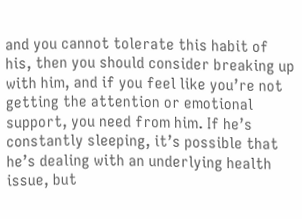and you cannot tolerate this habit of his, then you should consider breaking up with him, and if you feel like you’re not getting the attention or emotional support, you need from him. If he’s constantly sleeping, it’s possible that he’s dealing with an underlying health issue, but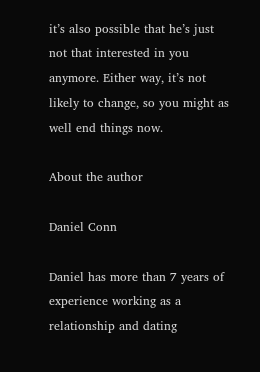it’s also possible that he’s just not that interested in you anymore. Either way, it’s not likely to change, so you might as well end things now.

About the author

Daniel Conn

Daniel has more than 7 years of experience working as a relationship and dating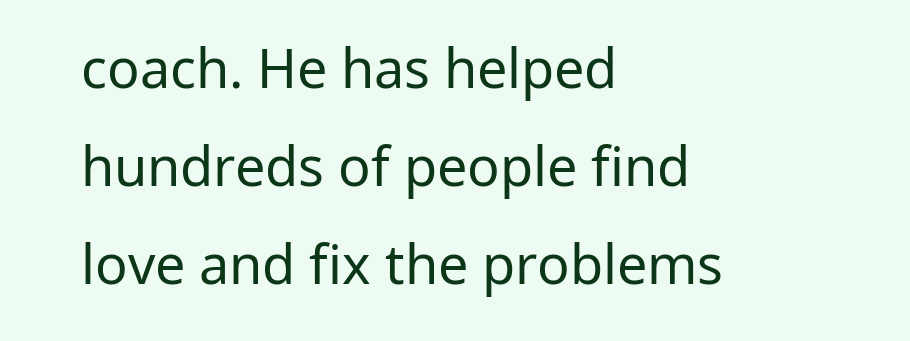coach. He has helped hundreds of people find love and fix the problems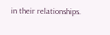in their relationships.